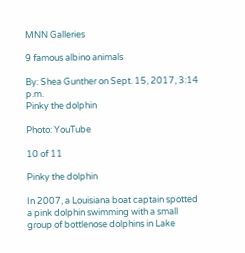MNN Galleries

9 famous albino animals

By: Shea Gunther on Sept. 15, 2017, 3:14 p.m.
Pinky the dolphin

Photo: YouTube

10 of 11

Pinky the dolphin

In 2007, a Louisiana boat captain spotted a pink dolphin swimming with a small group of bottlenose dolphins in Lake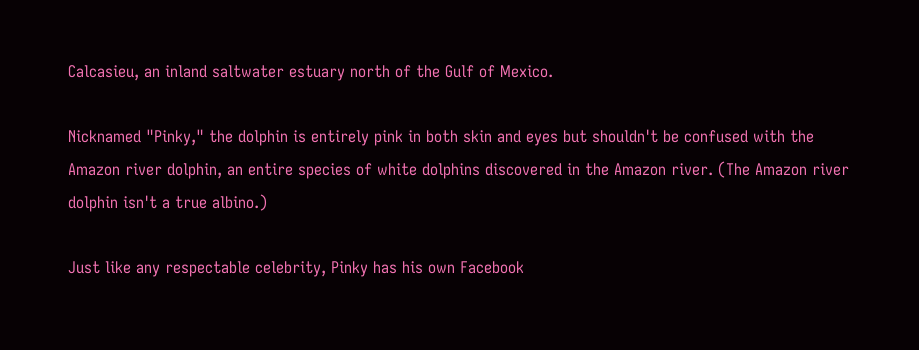Calcasieu, an inland saltwater estuary north of the Gulf of Mexico.

Nicknamed "Pinky," the dolphin is entirely pink in both skin and eyes but shouldn't be confused with the Amazon river dolphin, an entire species of white dolphins discovered in the Amazon river. (The Amazon river dolphin isn't a true albino.)

Just like any respectable celebrity, Pinky has his own Facebook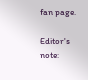fan page.

Editor's note: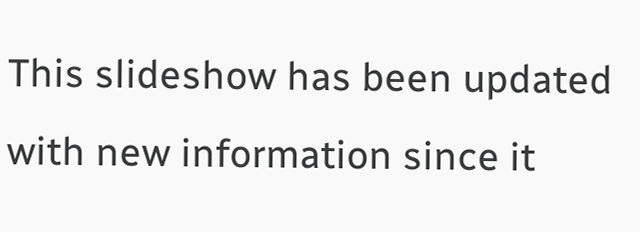This slideshow has been updated with new information since it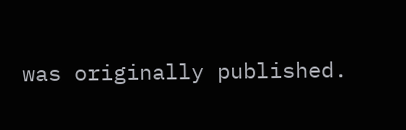was originally published.